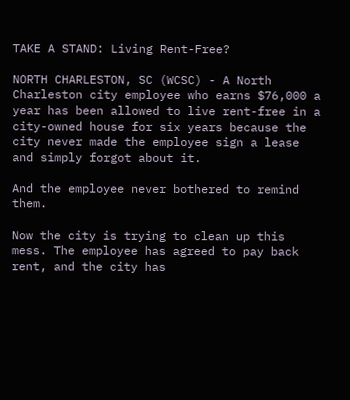TAKE A STAND: Living Rent-Free?

NORTH CHARLESTON, SC (WCSC) - A North Charleston city employee who earns $76,000 a year has been allowed to live rent-free in a city-owned house for six years because the city never made the employee sign a lease and simply forgot about it.

And the employee never bothered to remind them.

Now the city is trying to clean up this mess. The employee has agreed to pay back rent, and the city has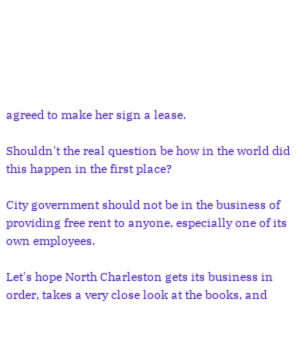agreed to make her sign a lease.

Shouldn't the real question be how in the world did this happen in the first place?

City government should not be in the business of providing free rent to anyone, especially one of its own employees.

Let's hope North Charleston gets its business in order, takes a very close look at the books, and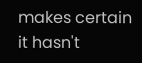makes certain it hasn't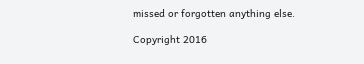missed or forgotten anything else.

Copyright 2016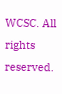WCSC. All rights reserved.